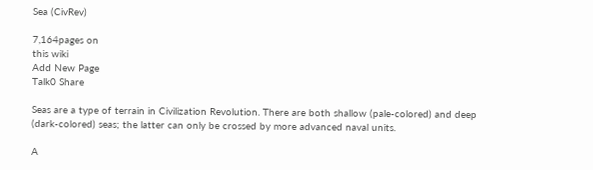Sea (CivRev)

7,164pages on
this wiki
Add New Page
Talk0 Share

Seas are a type of terrain in Civilization Revolution. There are both shallow (pale-colored) and deep (dark-colored) seas; the latter can only be crossed by more advanced naval units.

A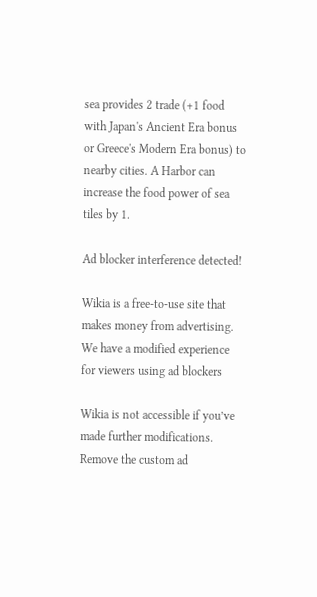sea provides 2 trade (+1 food with Japan's Ancient Era bonus or Greece's Modern Era bonus) to nearby cities. A Harbor can increase the food power of sea tiles by 1.

Ad blocker interference detected!

Wikia is a free-to-use site that makes money from advertising. We have a modified experience for viewers using ad blockers

Wikia is not accessible if you’ve made further modifications. Remove the custom ad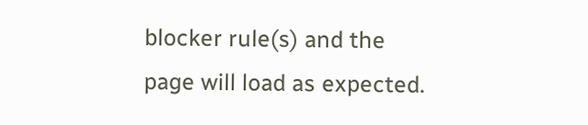blocker rule(s) and the page will load as expected.